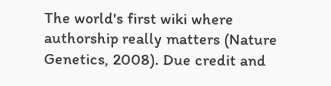The world's first wiki where authorship really matters (Nature Genetics, 2008). Due credit and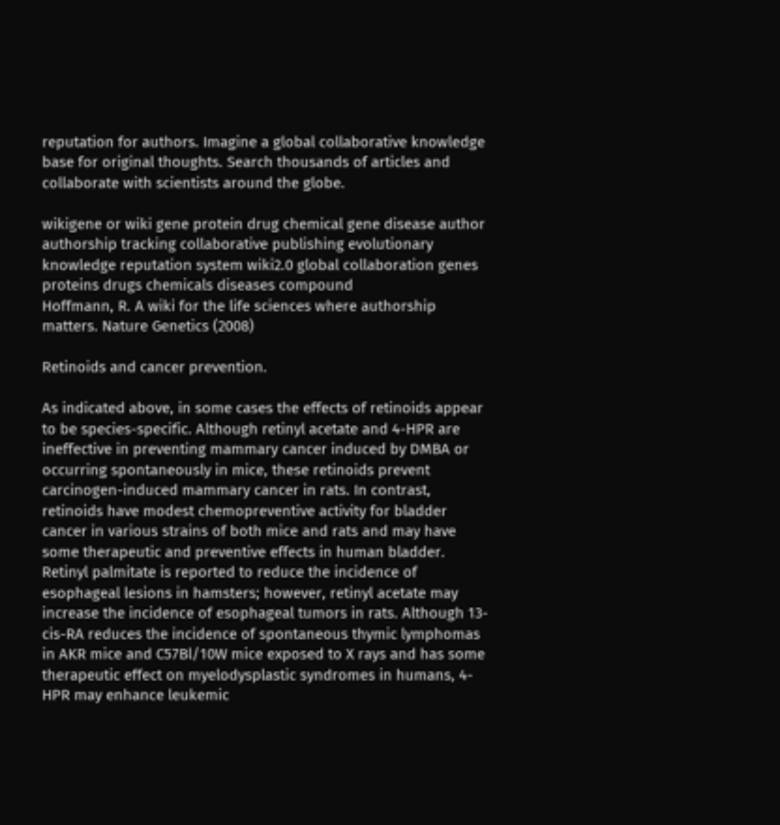reputation for authors. Imagine a global collaborative knowledge base for original thoughts. Search thousands of articles and collaborate with scientists around the globe.

wikigene or wiki gene protein drug chemical gene disease author authorship tracking collaborative publishing evolutionary knowledge reputation system wiki2.0 global collaboration genes proteins drugs chemicals diseases compound
Hoffmann, R. A wiki for the life sciences where authorship matters. Nature Genetics (2008)

Retinoids and cancer prevention.

As indicated above, in some cases the effects of retinoids appear to be species-specific. Although retinyl acetate and 4-HPR are ineffective in preventing mammary cancer induced by DMBA or occurring spontaneously in mice, these retinoids prevent carcinogen-induced mammary cancer in rats. In contrast, retinoids have modest chemopreventive activity for bladder cancer in various strains of both mice and rats and may have some therapeutic and preventive effects in human bladder. Retinyl palmitate is reported to reduce the incidence of esophageal lesions in hamsters; however, retinyl acetate may increase the incidence of esophageal tumors in rats. Although 13-cis-RA reduces the incidence of spontaneous thymic lymphomas in AKR mice and C57Bl/10W mice exposed to X rays and has some therapeutic effect on myelodysplastic syndromes in humans, 4-HPR may enhance leukemic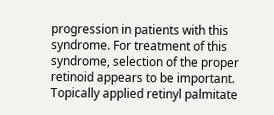progression in patients with this syndrome. For treatment of this syndrome, selection of the proper retinoid appears to be important. Topically applied retinyl palmitate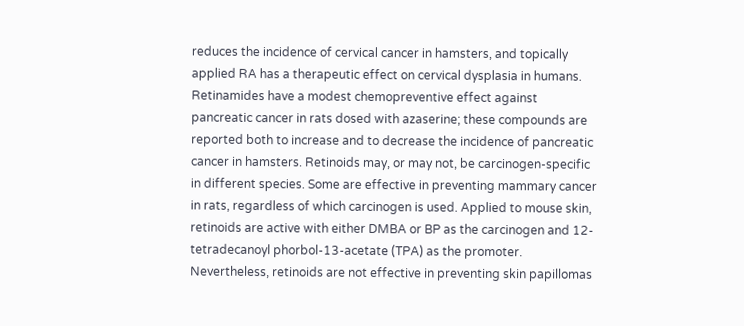reduces the incidence of cervical cancer in hamsters, and topically applied RA has a therapeutic effect on cervical dysplasia in humans. Retinamides have a modest chemopreventive effect against pancreatic cancer in rats dosed with azaserine; these compounds are reported both to increase and to decrease the incidence of pancreatic cancer in hamsters. Retinoids may, or may not, be carcinogen-specific in different species. Some are effective in preventing mammary cancer in rats, regardless of which carcinogen is used. Applied to mouse skin, retinoids are active with either DMBA or BP as the carcinogen and 12-tetradecanoyl phorbol-13-acetate (TPA) as the promoter. Nevertheless, retinoids are not effective in preventing skin papillomas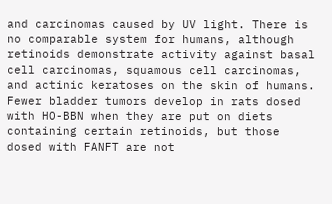and carcinomas caused by UV light. There is no comparable system for humans, although retinoids demonstrate activity against basal cell carcinomas, squamous cell carcinomas, and actinic keratoses on the skin of humans. Fewer bladder tumors develop in rats dosed with HO-BBN when they are put on diets containing certain retinoids, but those dosed with FANFT are not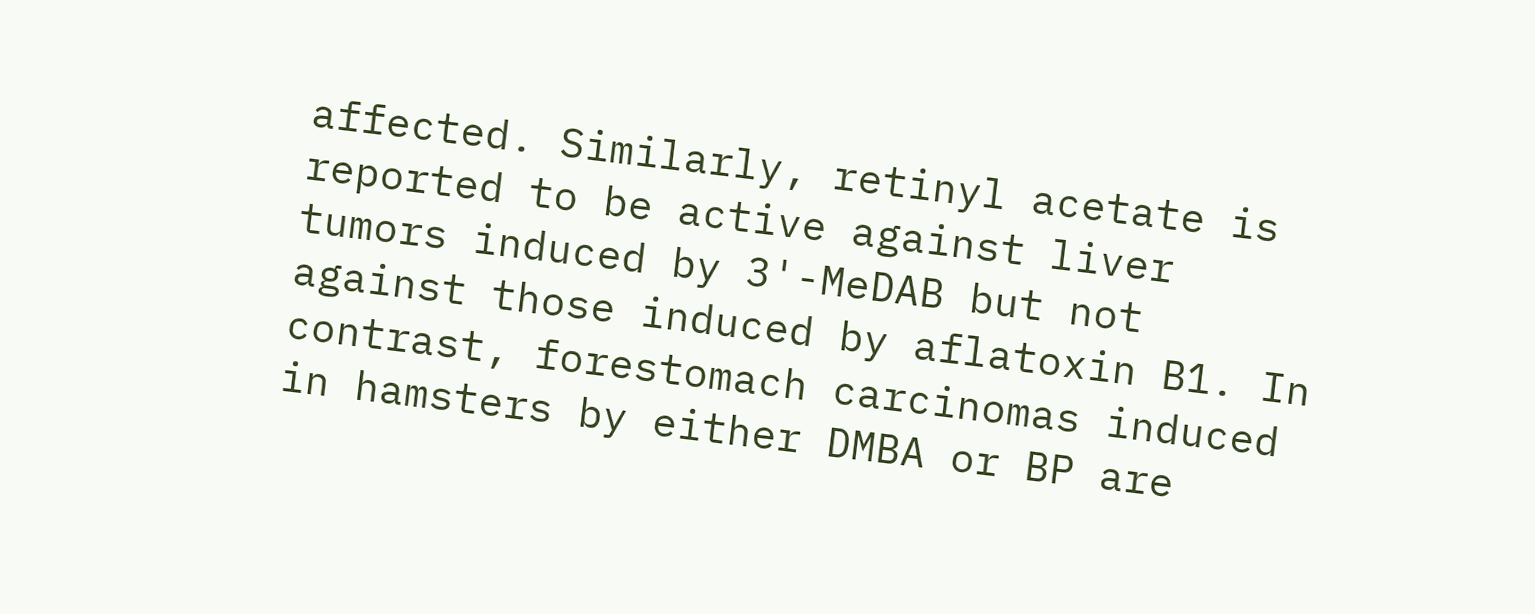affected. Similarly, retinyl acetate is reported to be active against liver tumors induced by 3'-MeDAB but not against those induced by aflatoxin B1. In contrast, forestomach carcinomas induced in hamsters by either DMBA or BP are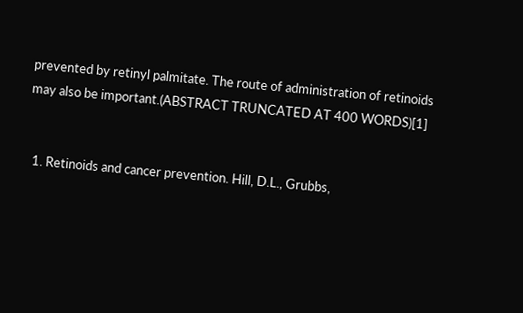prevented by retinyl palmitate. The route of administration of retinoids may also be important.(ABSTRACT TRUNCATED AT 400 WORDS)[1]


  1. Retinoids and cancer prevention. Hill, D.L., Grubbs,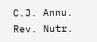C.J. Annu. Rev. Nutr.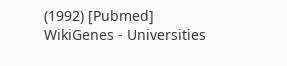(1992) [Pubmed]
WikiGenes - Universities